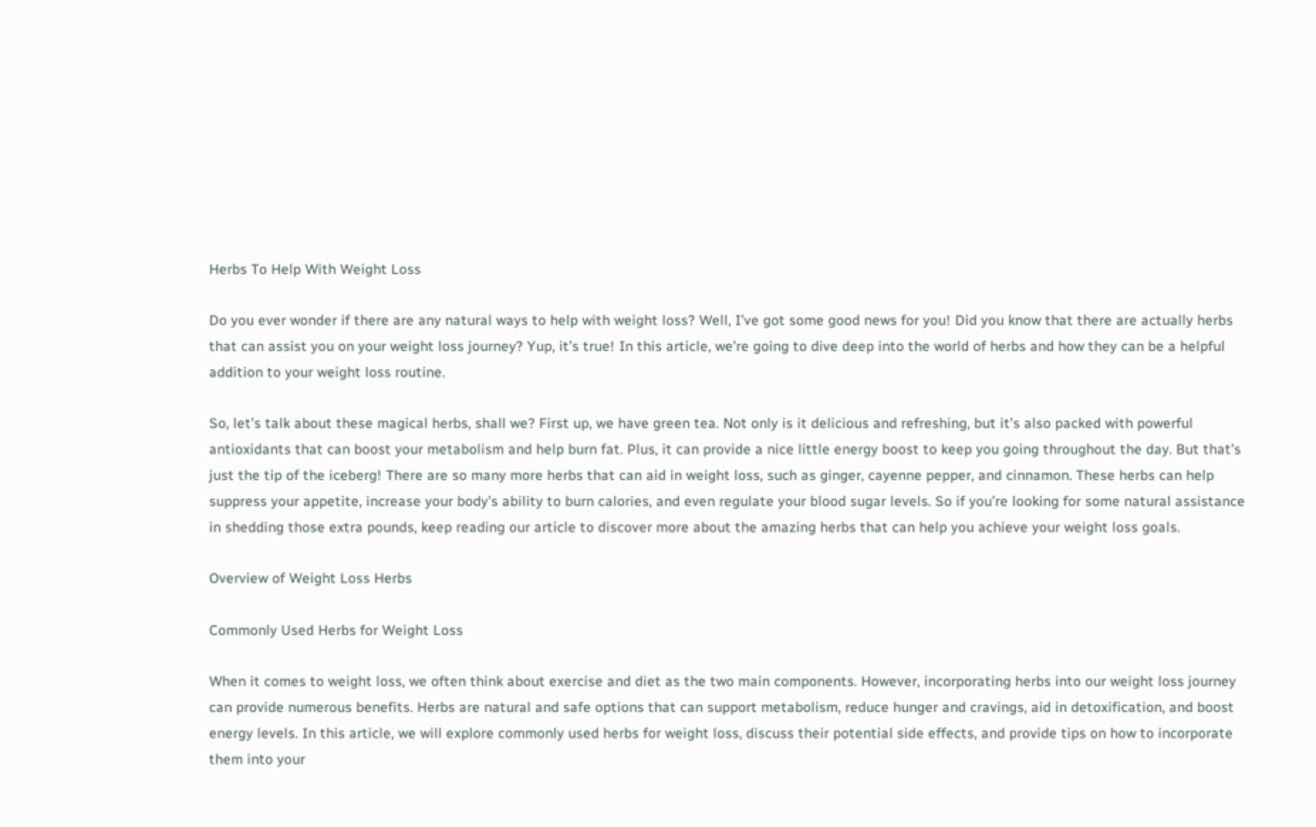Herbs To Help With Weight Loss

Do you ever wonder if there are any natural ways to help with weight loss? Well, I’ve got some good news for you! Did you know that there are actually herbs that can assist you on your weight loss journey? Yup, it’s true! In this article, we’re going to dive deep into the world of herbs and how they can be a helpful addition to your weight loss routine.

So, let’s talk about these magical herbs, shall we? First up, we have green tea. Not only is it delicious and refreshing, but it’s also packed with powerful antioxidants that can boost your metabolism and help burn fat. Plus, it can provide a nice little energy boost to keep you going throughout the day. But that’s just the tip of the iceberg! There are so many more herbs that can aid in weight loss, such as ginger, cayenne pepper, and cinnamon. These herbs can help suppress your appetite, increase your body’s ability to burn calories, and even regulate your blood sugar levels. So if you’re looking for some natural assistance in shedding those extra pounds, keep reading our article to discover more about the amazing herbs that can help you achieve your weight loss goals.

Overview of Weight Loss Herbs

Commonly Used Herbs for Weight Loss

When it comes to weight loss, we often think about exercise and diet as the two main components. However, incorporating herbs into our weight loss journey can provide numerous benefits. Herbs are natural and safe options that can support metabolism, reduce hunger and cravings, aid in detoxification, and boost energy levels. In this article, we will explore commonly used herbs for weight loss, discuss their potential side effects, and provide tips on how to incorporate them into your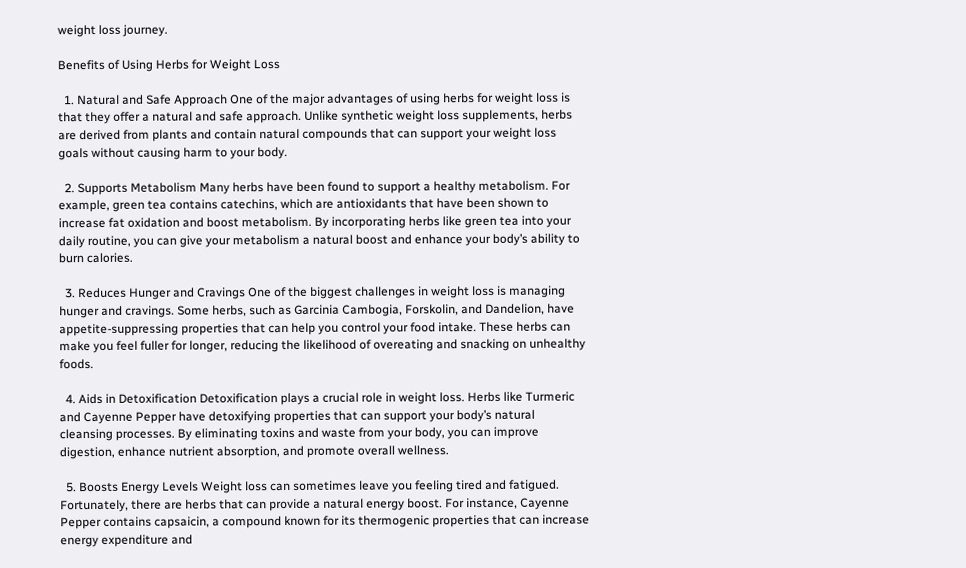weight loss journey.

Benefits of Using Herbs for Weight Loss

  1. Natural and Safe Approach One of the major advantages of using herbs for weight loss is that they offer a natural and safe approach. Unlike synthetic weight loss supplements, herbs are derived from plants and contain natural compounds that can support your weight loss goals without causing harm to your body.

  2. Supports Metabolism Many herbs have been found to support a healthy metabolism. For example, green tea contains catechins, which are antioxidants that have been shown to increase fat oxidation and boost metabolism. By incorporating herbs like green tea into your daily routine, you can give your metabolism a natural boost and enhance your body’s ability to burn calories.

  3. Reduces Hunger and Cravings One of the biggest challenges in weight loss is managing hunger and cravings. Some herbs, such as Garcinia Cambogia, Forskolin, and Dandelion, have appetite-suppressing properties that can help you control your food intake. These herbs can make you feel fuller for longer, reducing the likelihood of overeating and snacking on unhealthy foods.

  4. Aids in Detoxification Detoxification plays a crucial role in weight loss. Herbs like Turmeric and Cayenne Pepper have detoxifying properties that can support your body’s natural cleansing processes. By eliminating toxins and waste from your body, you can improve digestion, enhance nutrient absorption, and promote overall wellness.

  5. Boosts Energy Levels Weight loss can sometimes leave you feeling tired and fatigued. Fortunately, there are herbs that can provide a natural energy boost. For instance, Cayenne Pepper contains capsaicin, a compound known for its thermogenic properties that can increase energy expenditure and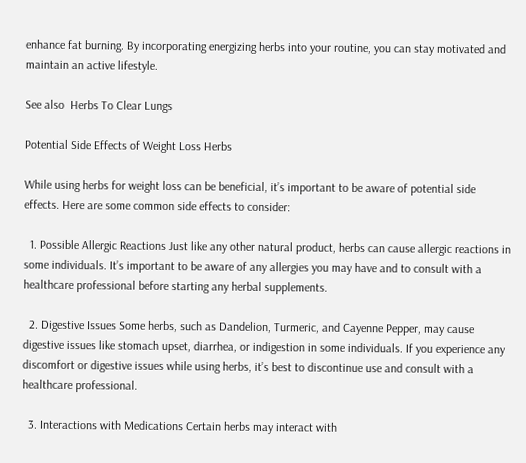enhance fat burning. By incorporating energizing herbs into your routine, you can stay motivated and maintain an active lifestyle.

See also  Herbs To Clear Lungs

Potential Side Effects of Weight Loss Herbs

While using herbs for weight loss can be beneficial, it’s important to be aware of potential side effects. Here are some common side effects to consider:

  1. Possible Allergic Reactions Just like any other natural product, herbs can cause allergic reactions in some individuals. It’s important to be aware of any allergies you may have and to consult with a healthcare professional before starting any herbal supplements.

  2. Digestive Issues Some herbs, such as Dandelion, Turmeric, and Cayenne Pepper, may cause digestive issues like stomach upset, diarrhea, or indigestion in some individuals. If you experience any discomfort or digestive issues while using herbs, it’s best to discontinue use and consult with a healthcare professional.

  3. Interactions with Medications Certain herbs may interact with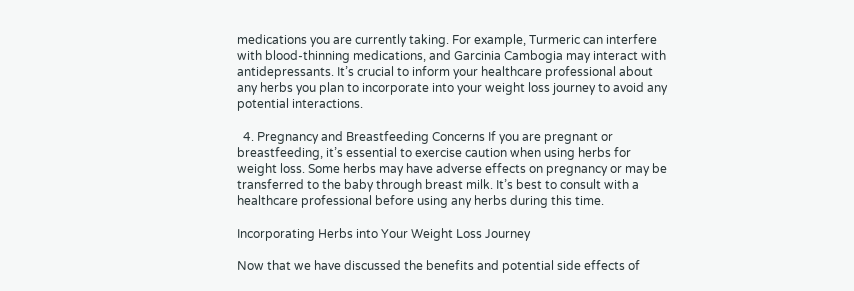medications you are currently taking. For example, Turmeric can interfere with blood-thinning medications, and Garcinia Cambogia may interact with antidepressants. It’s crucial to inform your healthcare professional about any herbs you plan to incorporate into your weight loss journey to avoid any potential interactions.

  4. Pregnancy and Breastfeeding Concerns If you are pregnant or breastfeeding, it’s essential to exercise caution when using herbs for weight loss. Some herbs may have adverse effects on pregnancy or may be transferred to the baby through breast milk. It’s best to consult with a healthcare professional before using any herbs during this time.

Incorporating Herbs into Your Weight Loss Journey

Now that we have discussed the benefits and potential side effects of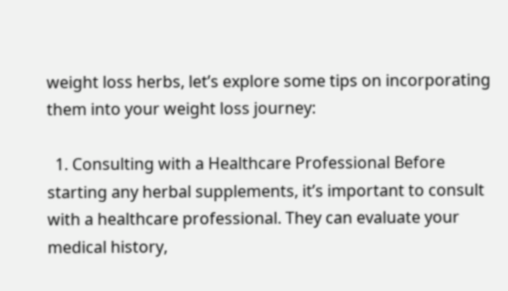weight loss herbs, let’s explore some tips on incorporating them into your weight loss journey:

  1. Consulting with a Healthcare Professional Before starting any herbal supplements, it’s important to consult with a healthcare professional. They can evaluate your medical history,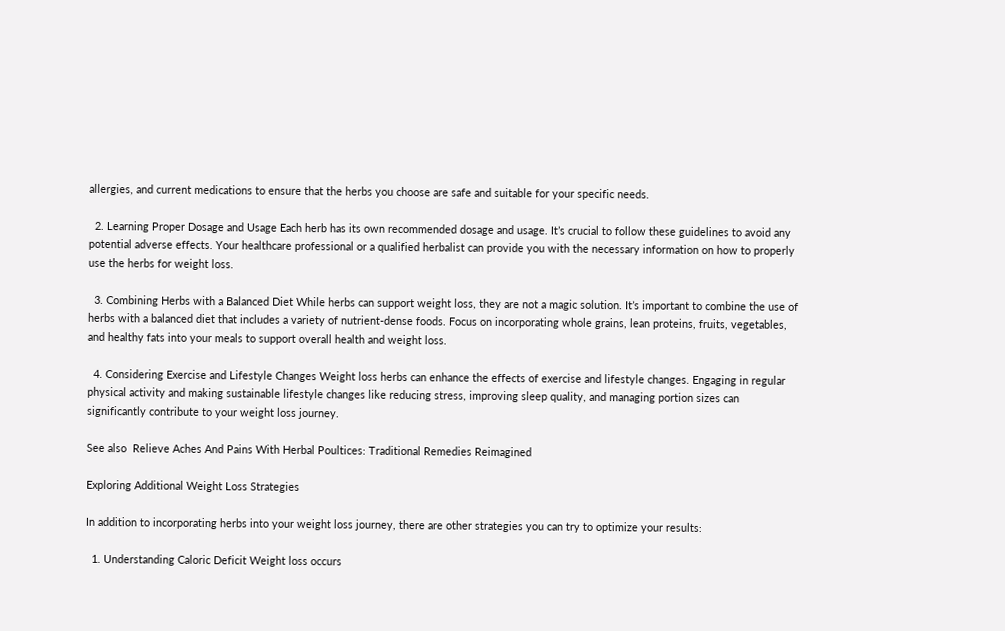allergies, and current medications to ensure that the herbs you choose are safe and suitable for your specific needs.

  2. Learning Proper Dosage and Usage Each herb has its own recommended dosage and usage. It’s crucial to follow these guidelines to avoid any potential adverse effects. Your healthcare professional or a qualified herbalist can provide you with the necessary information on how to properly use the herbs for weight loss.

  3. Combining Herbs with a Balanced Diet While herbs can support weight loss, they are not a magic solution. It’s important to combine the use of herbs with a balanced diet that includes a variety of nutrient-dense foods. Focus on incorporating whole grains, lean proteins, fruits, vegetables, and healthy fats into your meals to support overall health and weight loss.

  4. Considering Exercise and Lifestyle Changes Weight loss herbs can enhance the effects of exercise and lifestyle changes. Engaging in regular physical activity and making sustainable lifestyle changes like reducing stress, improving sleep quality, and managing portion sizes can significantly contribute to your weight loss journey.

See also  Relieve Aches And Pains With Herbal Poultices: Traditional Remedies Reimagined

Exploring Additional Weight Loss Strategies

In addition to incorporating herbs into your weight loss journey, there are other strategies you can try to optimize your results:

  1. Understanding Caloric Deficit Weight loss occurs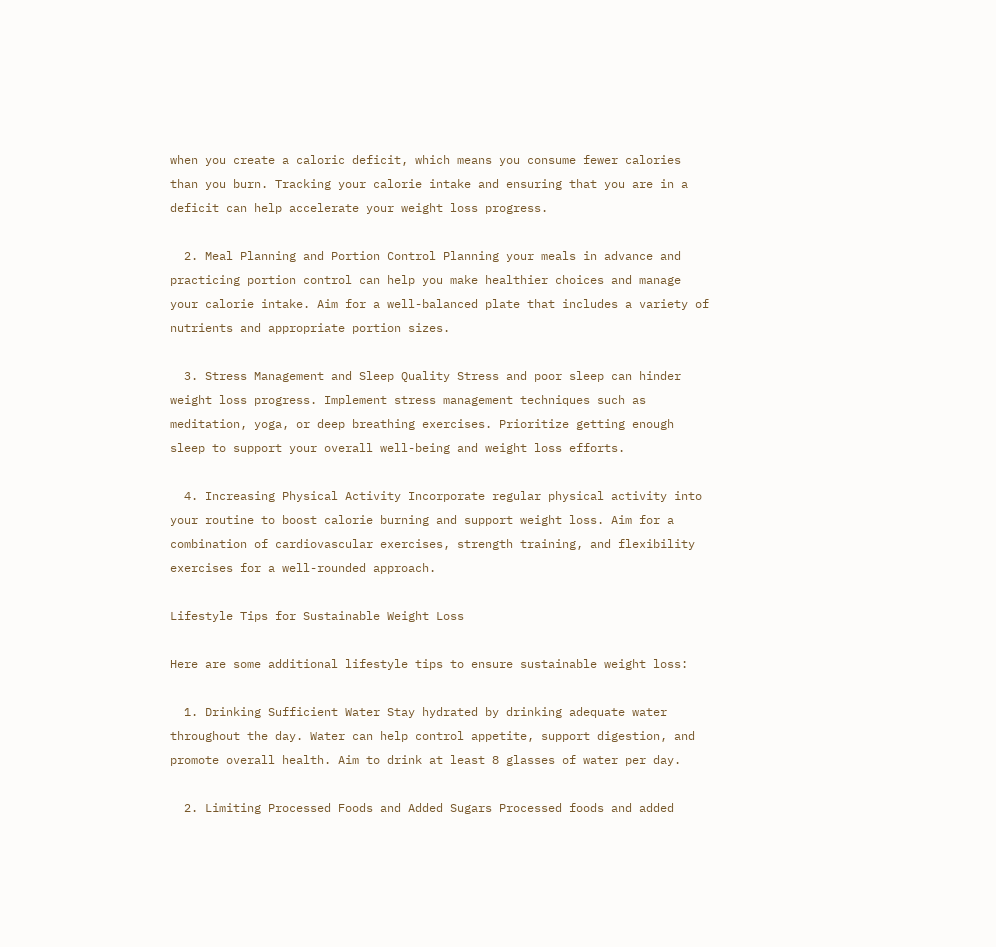when you create a caloric deficit, which means you consume fewer calories than you burn. Tracking your calorie intake and ensuring that you are in a deficit can help accelerate your weight loss progress.

  2. Meal Planning and Portion Control Planning your meals in advance and practicing portion control can help you make healthier choices and manage your calorie intake. Aim for a well-balanced plate that includes a variety of nutrients and appropriate portion sizes.

  3. Stress Management and Sleep Quality Stress and poor sleep can hinder weight loss progress. Implement stress management techniques such as meditation, yoga, or deep breathing exercises. Prioritize getting enough sleep to support your overall well-being and weight loss efforts.

  4. Increasing Physical Activity Incorporate regular physical activity into your routine to boost calorie burning and support weight loss. Aim for a combination of cardiovascular exercises, strength training, and flexibility exercises for a well-rounded approach.

Lifestyle Tips for Sustainable Weight Loss

Here are some additional lifestyle tips to ensure sustainable weight loss:

  1. Drinking Sufficient Water Stay hydrated by drinking adequate water throughout the day. Water can help control appetite, support digestion, and promote overall health. Aim to drink at least 8 glasses of water per day.

  2. Limiting Processed Foods and Added Sugars Processed foods and added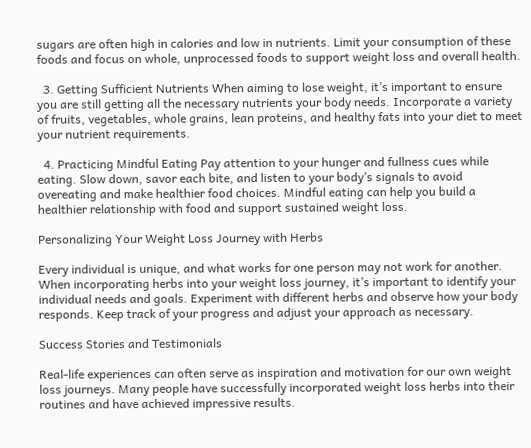sugars are often high in calories and low in nutrients. Limit your consumption of these foods and focus on whole, unprocessed foods to support weight loss and overall health.

  3. Getting Sufficient Nutrients When aiming to lose weight, it’s important to ensure you are still getting all the necessary nutrients your body needs. Incorporate a variety of fruits, vegetables, whole grains, lean proteins, and healthy fats into your diet to meet your nutrient requirements.

  4. Practicing Mindful Eating Pay attention to your hunger and fullness cues while eating. Slow down, savor each bite, and listen to your body’s signals to avoid overeating and make healthier food choices. Mindful eating can help you build a healthier relationship with food and support sustained weight loss.

Personalizing Your Weight Loss Journey with Herbs

Every individual is unique, and what works for one person may not work for another. When incorporating herbs into your weight loss journey, it’s important to identify your individual needs and goals. Experiment with different herbs and observe how your body responds. Keep track of your progress and adjust your approach as necessary.

Success Stories and Testimonials

Real-life experiences can often serve as inspiration and motivation for our own weight loss journeys. Many people have successfully incorporated weight loss herbs into their routines and have achieved impressive results.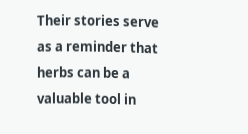Their stories serve as a reminder that herbs can be a valuable tool in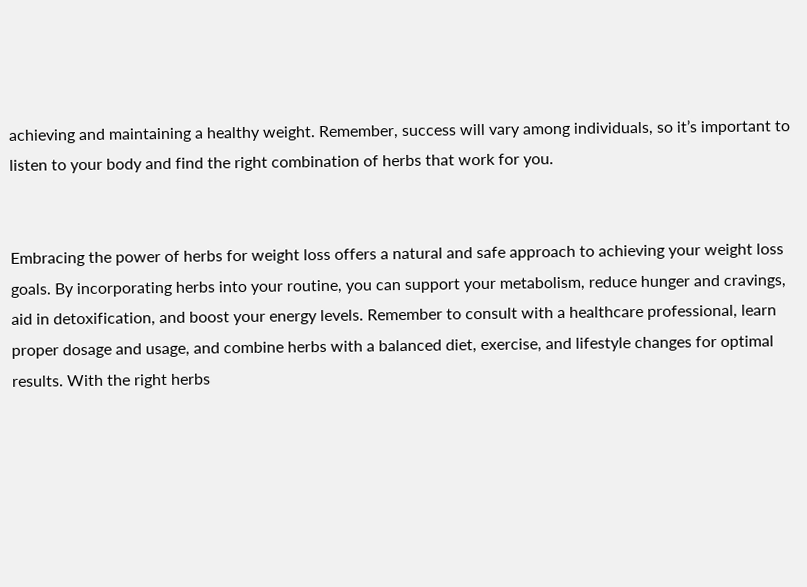achieving and maintaining a healthy weight. Remember, success will vary among individuals, so it’s important to listen to your body and find the right combination of herbs that work for you.


Embracing the power of herbs for weight loss offers a natural and safe approach to achieving your weight loss goals. By incorporating herbs into your routine, you can support your metabolism, reduce hunger and cravings, aid in detoxification, and boost your energy levels. Remember to consult with a healthcare professional, learn proper dosage and usage, and combine herbs with a balanced diet, exercise, and lifestyle changes for optimal results. With the right herbs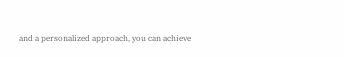and a personalized approach, you can achieve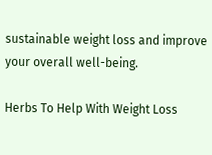sustainable weight loss and improve your overall well-being.

Herbs To Help With Weight Loss